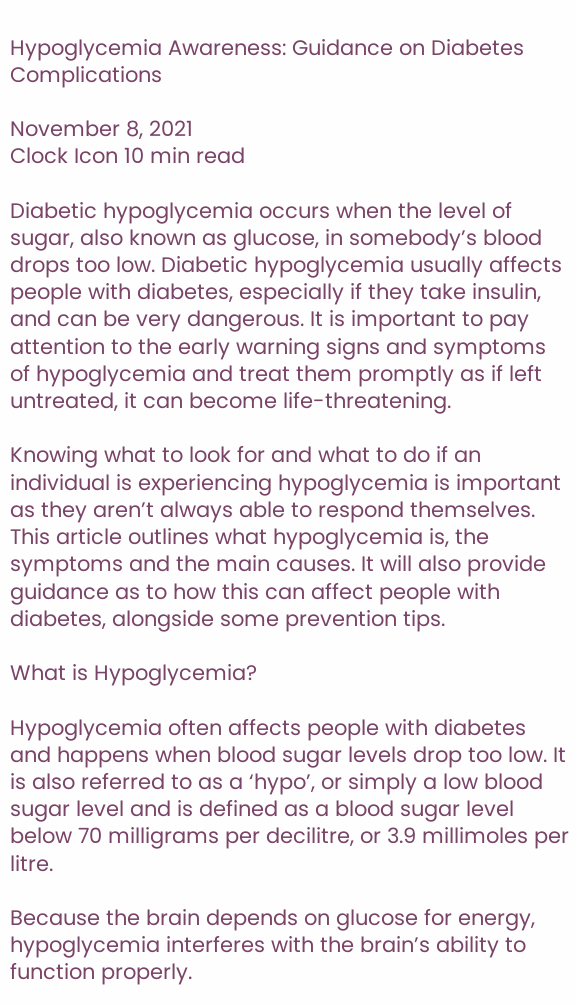Hypoglycemia Awareness: Guidance on Diabetes Complications

November 8, 2021
Clock Icon 10 min read

Diabetic hypoglycemia occurs when the level of sugar, also known as glucose, in somebody’s blood drops too low. Diabetic hypoglycemia usually affects people with diabetes, especially if they take insulin, and can be very dangerous. It is important to pay attention to the early warning signs and symptoms of hypoglycemia and treat them promptly as if left untreated, it can become life-threatening.

Knowing what to look for and what to do if an individual is experiencing hypoglycemia is important as they aren’t always able to respond themselves. This article outlines what hypoglycemia is, the symptoms and the main causes. It will also provide guidance as to how this can affect people with diabetes, alongside some prevention tips.

What is Hypoglycemia?

Hypoglycemia often affects people with diabetes and happens when blood sugar levels drop too low. It is also referred to as a ‘hypo’, or simply a low blood sugar level and is defined as a blood sugar level below 70 milligrams per decilitre, or 3.9 millimoles per litre.

Because the brain depends on glucose for energy, hypoglycemia interferes with the brain’s ability to function properly.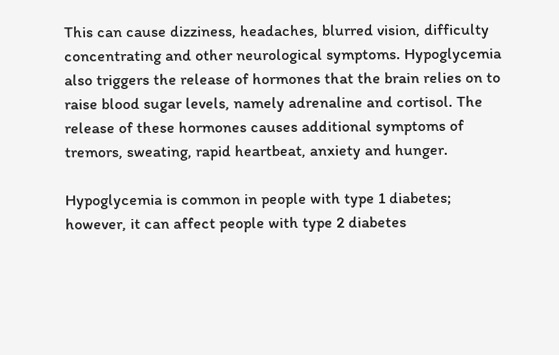This can cause dizziness, headaches, blurred vision, difficulty concentrating and other neurological symptoms. Hypoglycemia also triggers the release of hormones that the brain relies on to raise blood sugar levels, namely adrenaline and cortisol. The release of these hormones causes additional symptoms of tremors, sweating, rapid heartbeat, anxiety and hunger.

Hypoglycemia is common in people with type 1 diabetes; however, it can affect people with type 2 diabetes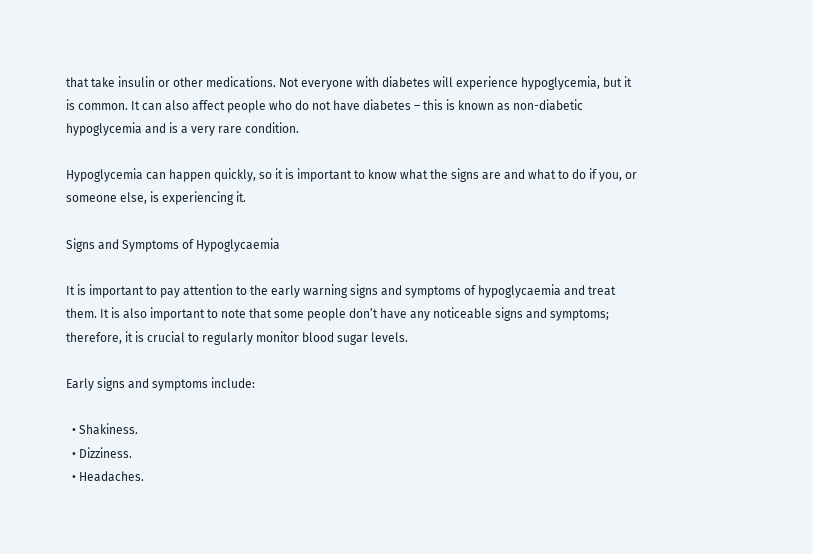that take insulin or other medications. Not everyone with diabetes will experience hypoglycemia, but it is common. It can also affect people who do not have diabetes – this is known as non-diabetic hypoglycemia and is a very rare condition.

Hypoglycemia can happen quickly, so it is important to know what the signs are and what to do if you, or someone else, is experiencing it.

Signs and Symptoms of Hypoglycaemia

It is important to pay attention to the early warning signs and symptoms of hypoglycaemia and treat them. It is also important to note that some people don’t have any noticeable signs and symptoms; therefore, it is crucial to regularly monitor blood sugar levels.

Early signs and symptoms include:

  • Shakiness.
  • Dizziness.
  • Headaches.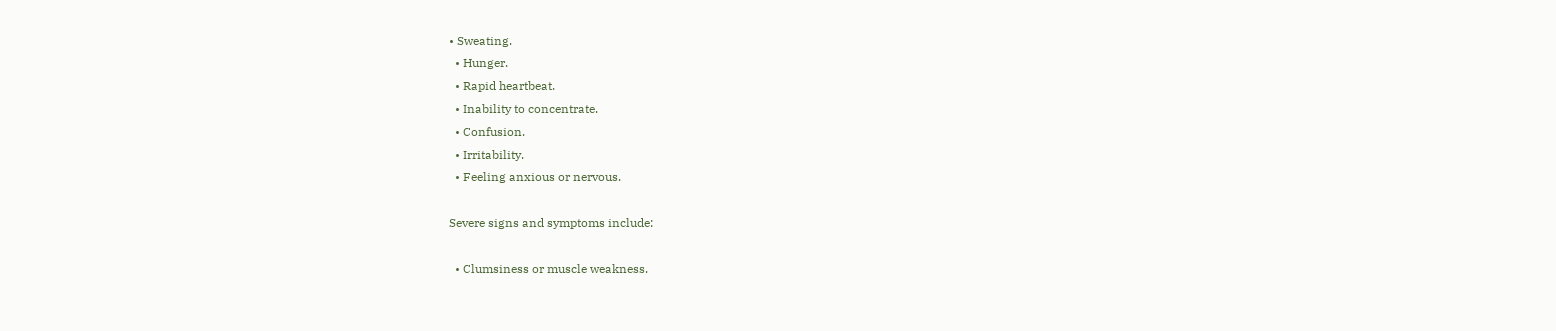• Sweating.
  • Hunger.
  • Rapid heartbeat.
  • Inability to concentrate.
  • Confusion.
  • Irritability.
  • Feeling anxious or nervous.

Severe signs and symptoms include:

  • Clumsiness or muscle weakness.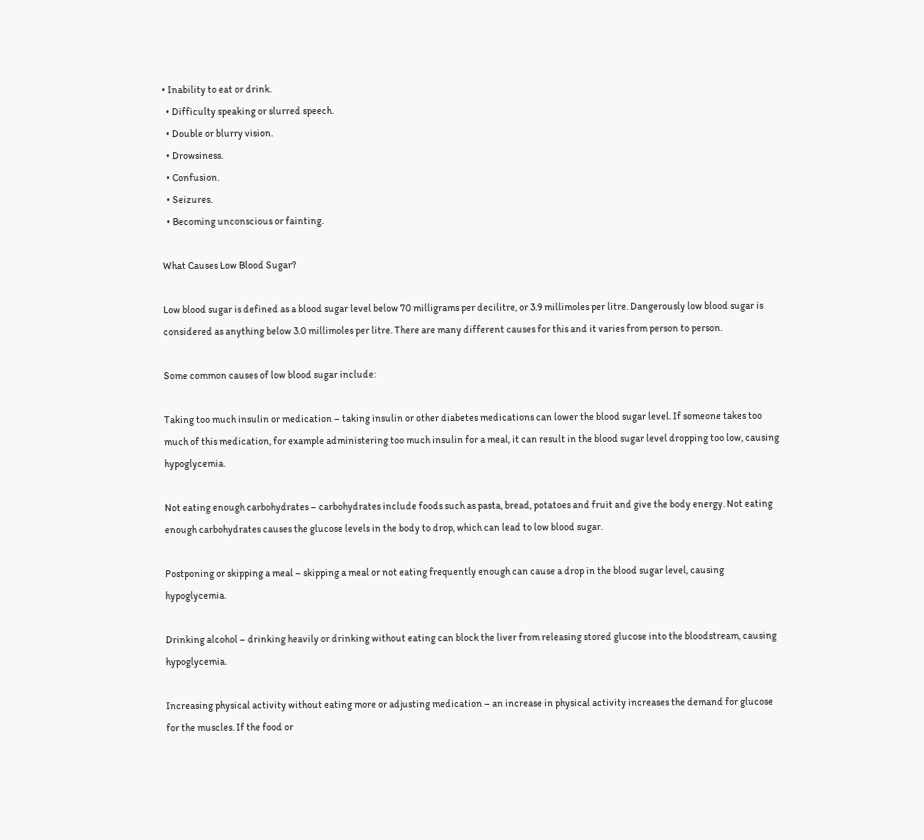• Inability to eat or drink.
  • Difficulty speaking or slurred speech.
  • Double or blurry vision.
  • Drowsiness.
  • Confusion.
  • Seizures.
  • Becoming unconscious or fainting.

What Causes Low Blood Sugar?

Low blood sugar is defined as a blood sugar level below 70 milligrams per decilitre, or 3.9 millimoles per litre. Dangerously low blood sugar is considered as anything below 3.0 millimoles per litre. There are many different causes for this and it varies from person to person.

Some common causes of low blood sugar include:

Taking too much insulin or medication – taking insulin or other diabetes medications can lower the blood sugar level. If someone takes too much of this medication, for example administering too much insulin for a meal, it can result in the blood sugar level dropping too low, causing hypoglycemia.

Not eating enough carbohydrates – carbohydrates include foods such as pasta, bread, potatoes and fruit and give the body energy. Not eating enough carbohydrates causes the glucose levels in the body to drop, which can lead to low blood sugar.

Postponing or skipping a meal – skipping a meal or not eating frequently enough can cause a drop in the blood sugar level, causing hypoglycemia.

Drinking alcohol – drinking heavily or drinking without eating can block the liver from releasing stored glucose into the bloodstream, causing hypoglycemia.

Increasing physical activity without eating more or adjusting medication – an increase in physical activity increases the demand for glucose for the muscles. If the food or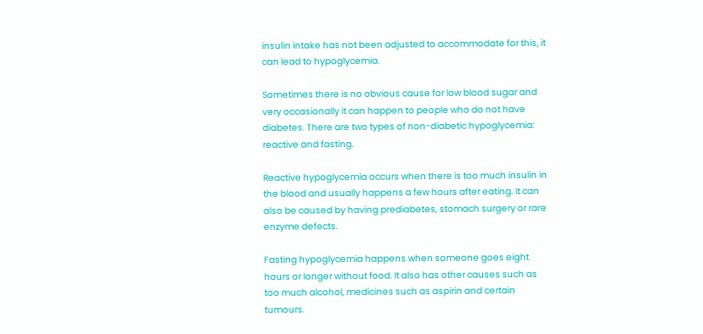insulin intake has not been adjusted to accommodate for this, it can lead to hypoglycemia.

Sometimes there is no obvious cause for low blood sugar and very occasionally it can happen to people who do not have diabetes. There are two types of non-diabetic hypoglycemia: reactive and fasting.

Reactive hypoglycemia occurs when there is too much insulin in the blood and usually happens a few hours after eating. It can also be caused by having prediabetes, stomach surgery or rare enzyme defects.

Fasting hypoglycemia happens when someone goes eight hours or longer without food. It also has other causes such as too much alcohol, medicines such as aspirin and certain tumours.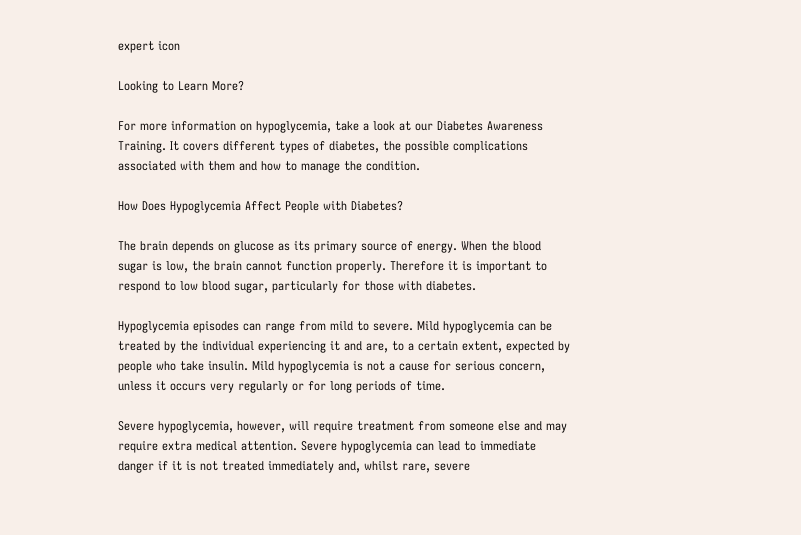expert icon

Looking to Learn More?

For more information on hypoglycemia, take a look at our Diabetes Awareness Training. It covers different types of diabetes, the possible complications associated with them and how to manage the condition.

How Does Hypoglycemia Affect People with Diabetes?

The brain depends on glucose as its primary source of energy. When the blood sugar is low, the brain cannot function properly. Therefore it is important to respond to low blood sugar, particularly for those with diabetes.

Hypoglycemia episodes can range from mild to severe. Mild hypoglycemia can be treated by the individual experiencing it and are, to a certain extent, expected by people who take insulin. Mild hypoglycemia is not a cause for serious concern, unless it occurs very regularly or for long periods of time.

Severe hypoglycemia, however, will require treatment from someone else and may require extra medical attention. Severe hypoglycemia can lead to immediate danger if it is not treated immediately and, whilst rare, severe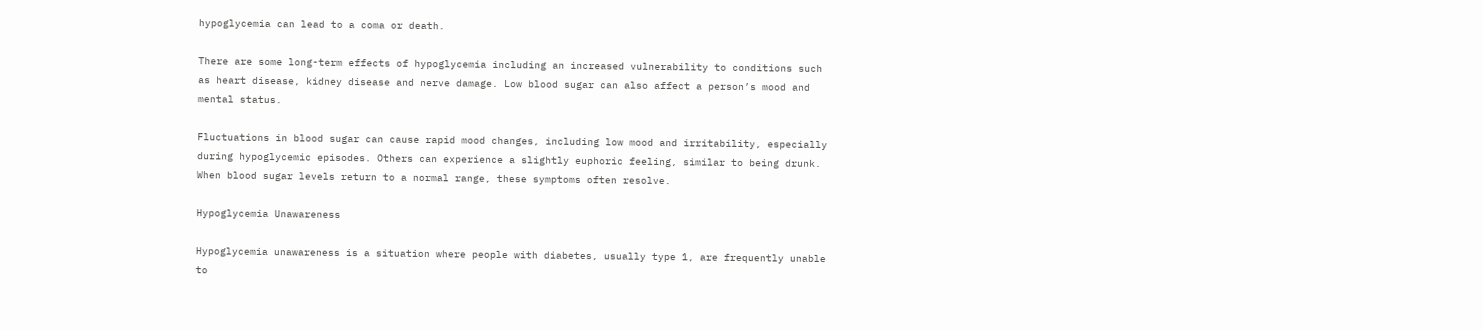hypoglycemia can lead to a coma or death.

There are some long-term effects of hypoglycemia including an increased vulnerability to conditions such as heart disease, kidney disease and nerve damage. Low blood sugar can also affect a person’s mood and mental status.

Fluctuations in blood sugar can cause rapid mood changes, including low mood and irritability, especially during hypoglycemic episodes. Others can experience a slightly euphoric feeling, similar to being drunk. When blood sugar levels return to a normal range, these symptoms often resolve.

Hypoglycemia Unawareness

Hypoglycemia unawareness is a situation where people with diabetes, usually type 1, are frequently unable to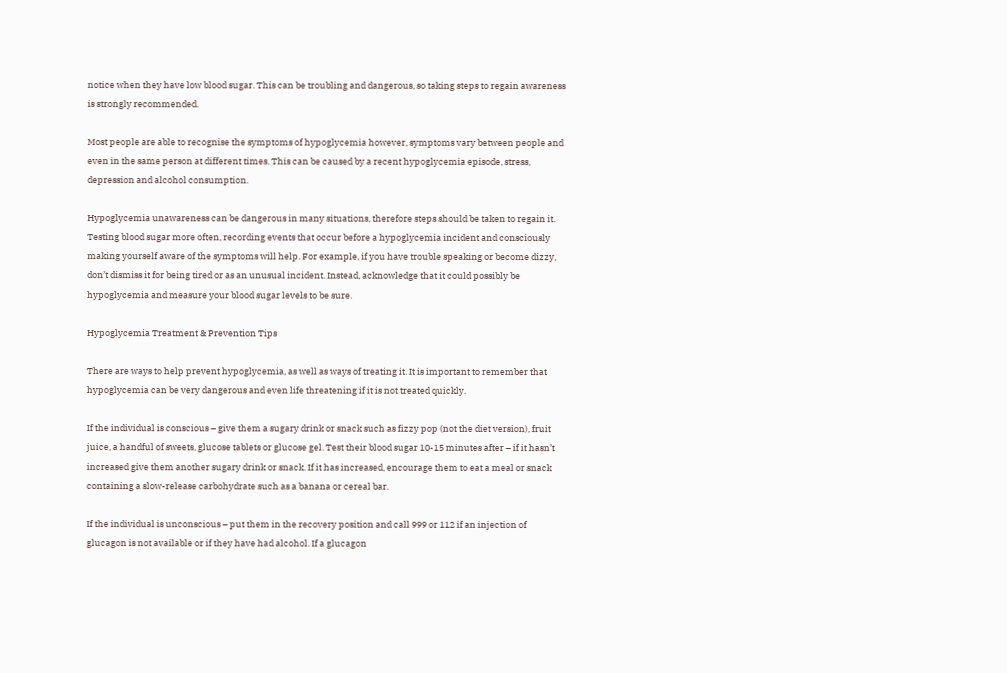notice when they have low blood sugar. This can be troubling and dangerous, so taking steps to regain awareness is strongly recommended.

Most people are able to recognise the symptoms of hypoglycemia however, symptoms vary between people and even in the same person at different times. This can be caused by a recent hypoglycemia episode, stress, depression and alcohol consumption.

Hypoglycemia unawareness can be dangerous in many situations, therefore steps should be taken to regain it. Testing blood sugar more often, recording events that occur before a hypoglycemia incident and consciously making yourself aware of the symptoms will help. For example, if you have trouble speaking or become dizzy, don’t dismiss it for being tired or as an unusual incident. Instead, acknowledge that it could possibly be hypoglycemia and measure your blood sugar levels to be sure.

Hypoglycemia Treatment & Prevention Tips

There are ways to help prevent hypoglycemia, as well as ways of treating it. It is important to remember that hypoglycemia can be very dangerous and even life threatening if it is not treated quickly.

If the individual is conscious – give them a sugary drink or snack such as fizzy pop (not the diet version), fruit juice, a handful of sweets, glucose tablets or glucose gel. Test their blood sugar 10-15 minutes after – if it hasn’t increased give them another sugary drink or snack. If it has increased, encourage them to eat a meal or snack containing a slow-release carbohydrate such as a banana or cereal bar.

If the individual is unconscious – put them in the recovery position and call 999 or 112 if an injection of glucagon is not available or if they have had alcohol. If a glucagon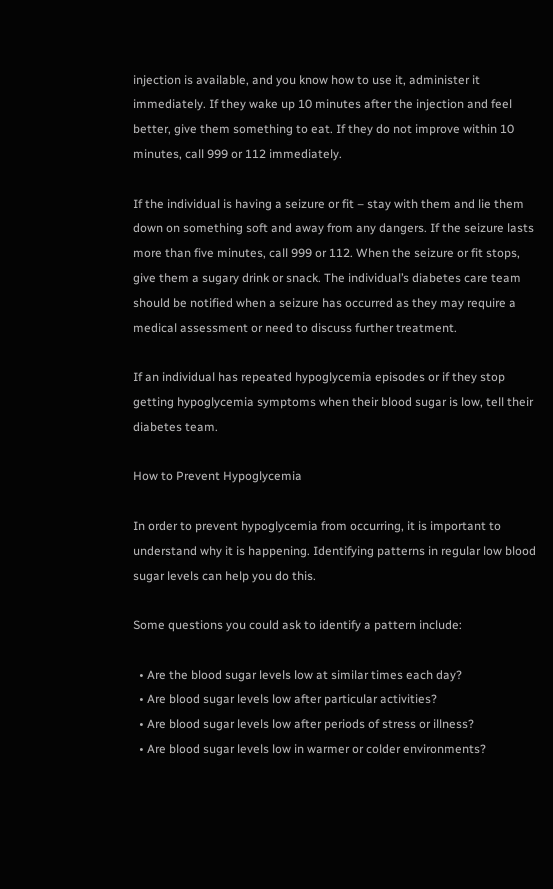injection is available, and you know how to use it, administer it immediately. If they wake up 10 minutes after the injection and feel better, give them something to eat. If they do not improve within 10 minutes, call 999 or 112 immediately.

If the individual is having a seizure or fit – stay with them and lie them down on something soft and away from any dangers. If the seizure lasts more than five minutes, call 999 or 112. When the seizure or fit stops, give them a sugary drink or snack. The individual’s diabetes care team should be notified when a seizure has occurred as they may require a medical assessment or need to discuss further treatment.

If an individual has repeated hypoglycemia episodes or if they stop getting hypoglycemia symptoms when their blood sugar is low, tell their diabetes team.

How to Prevent Hypoglycemia

In order to prevent hypoglycemia from occurring, it is important to understand why it is happening. Identifying patterns in regular low blood sugar levels can help you do this.

Some questions you could ask to identify a pattern include:

  • Are the blood sugar levels low at similar times each day?
  • Are blood sugar levels low after particular activities?
  • Are blood sugar levels low after periods of stress or illness?
  • Are blood sugar levels low in warmer or colder environments?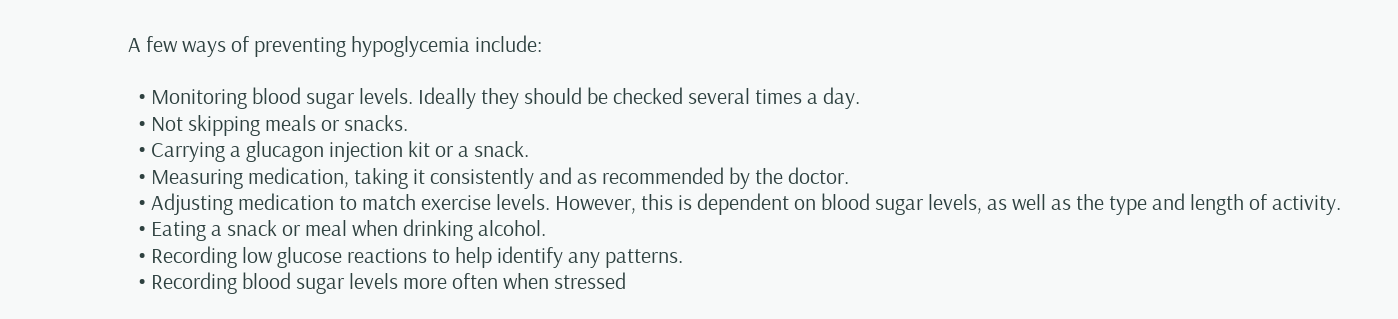A few ways of preventing hypoglycemia include:

  • Monitoring blood sugar levels. Ideally they should be checked several times a day.
  • Not skipping meals or snacks.
  • Carrying a glucagon injection kit or a snack.
  • Measuring medication, taking it consistently and as recommended by the doctor.
  • Adjusting medication to match exercise levels. However, this is dependent on blood sugar levels, as well as the type and length of activity.
  • Eating a snack or meal when drinking alcohol.
  • Recording low glucose reactions to help identify any patterns.
  • Recording blood sugar levels more often when stressed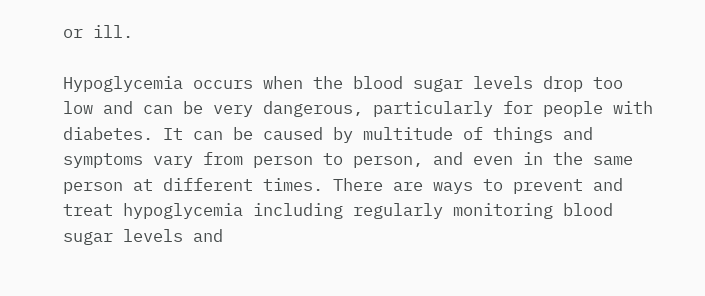or ill.

Hypoglycemia occurs when the blood sugar levels drop too low and can be very dangerous, particularly for people with diabetes. It can be caused by multitude of things and symptoms vary from person to person, and even in the same person at different times. There are ways to prevent and treat hypoglycemia including regularly monitoring blood sugar levels and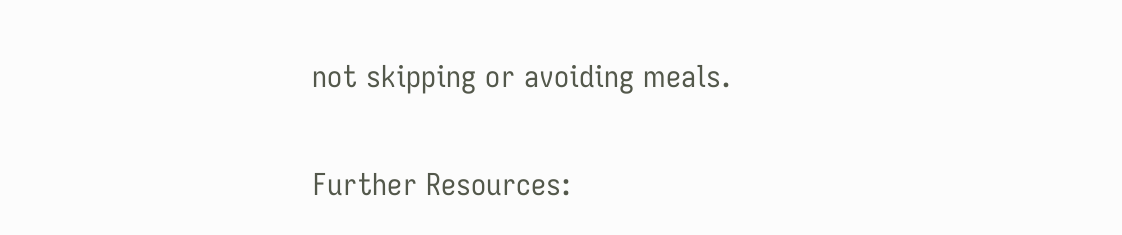not skipping or avoiding meals.

Further Resources: